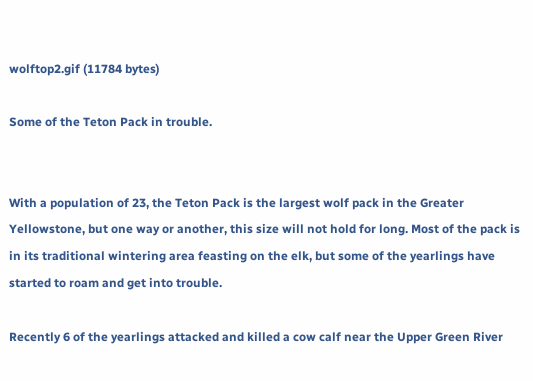wolftop2.gif (11784 bytes)

Some of the Teton Pack in trouble.


With a population of 23, the Teton Pack is the largest wolf pack in the Greater Yellowstone, but one way or another, this size will not hold for long. Most of the pack is in its traditional wintering area feasting on the elk, but some of the yearlings have started to roam and get into trouble.

Recently 6 of the yearlings attacked and killed a cow calf near the Upper Green River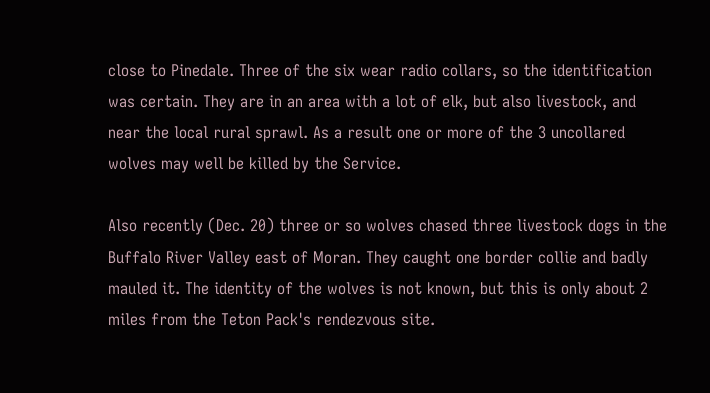close to Pinedale. Three of the six wear radio collars, so the identification was certain. They are in an area with a lot of elk, but also livestock, and near the local rural sprawl. As a result one or more of the 3 uncollared wolves may well be killed by the Service.

Also recently (Dec. 20) three or so wolves chased three livestock dogs in the Buffalo River Valley east of Moran. They caught one border collie and badly mauled it. The identity of the wolves is not known, but this is only about 2 miles from the Teton Pack's rendezvous site.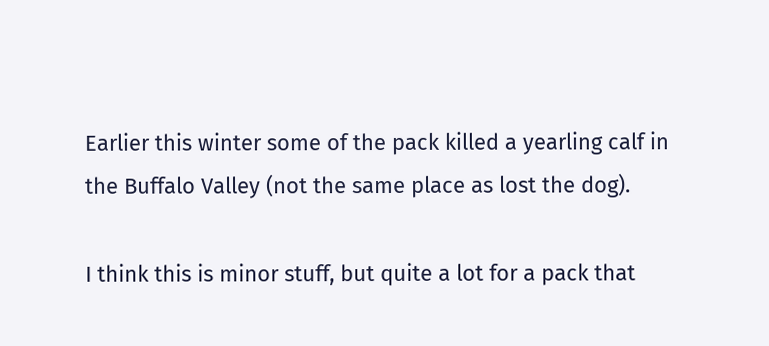Earlier this winter some of the pack killed a yearling calf in the Buffalo Valley (not the same place as lost the dog).

I think this is minor stuff, but quite a lot for a pack that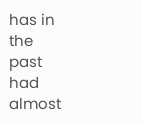has in the past had almost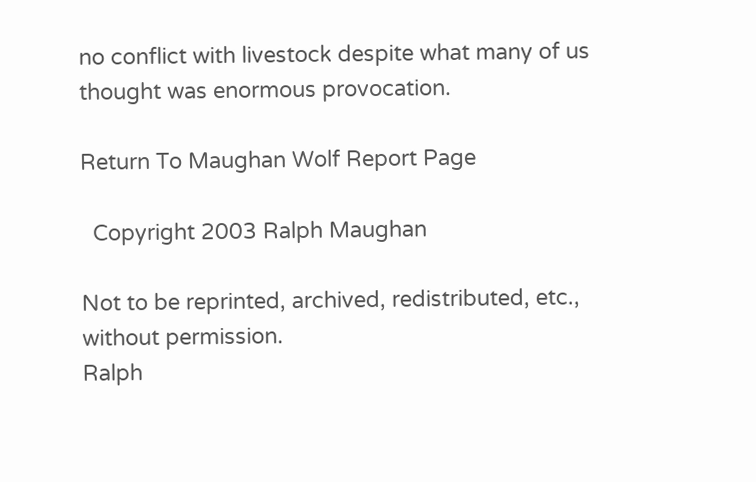no conflict with livestock despite what many of us thought was enormous provocation.

Return To Maughan Wolf Report Page

  Copyright 2003 Ralph Maughan

Not to be reprinted, archived, redistributed, etc., without permission.
Ralph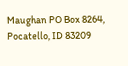Maughan PO Box 8264, Pocatello, ID 83209